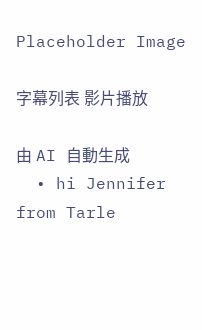Placeholder Image

字幕列表 影片播放

由 AI 自動生成
  • hi Jennifer from Tarle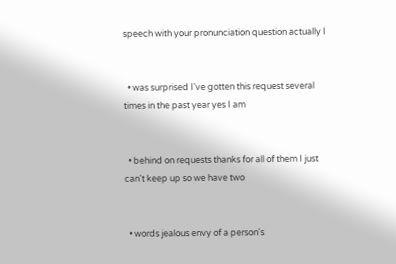speech with your pronunciation question actually I


  • was surprised I've gotten this request several times in the past year yes I am


  • behind on requests thanks for all of them I just can't keep up so we have two


  • words jealous envy of a person's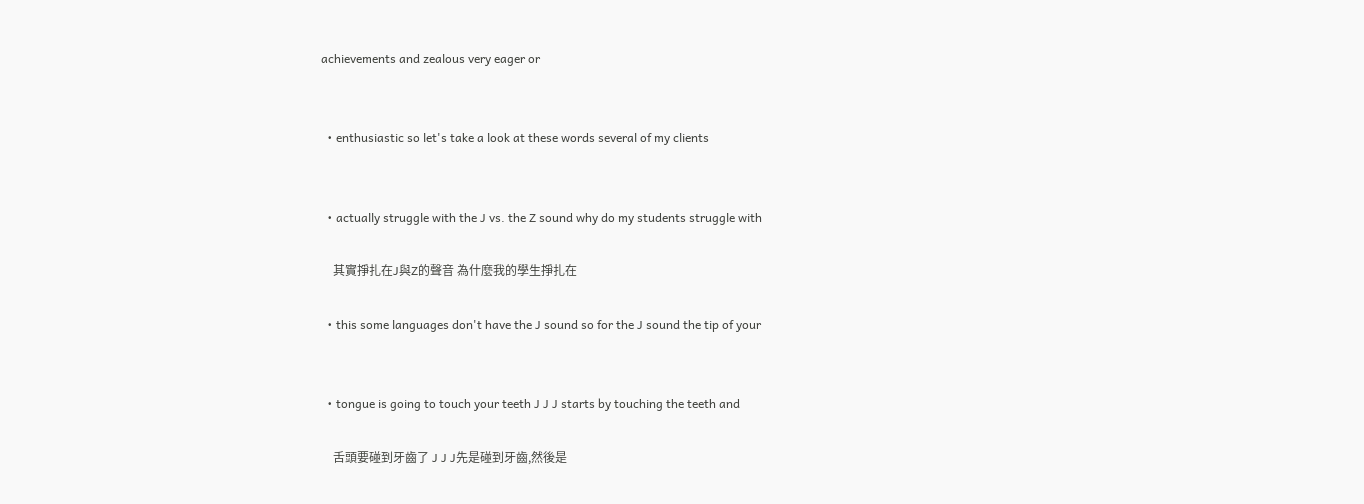achievements and zealous very eager or


  • enthusiastic so let's take a look at these words several of my clients


  • actually struggle with the J vs. the Z sound why do my students struggle with

    其實掙扎在J與Z的聲音 為什麼我的學生掙扎在

  • this some languages don't have the J sound so for the J sound the tip of your


  • tongue is going to touch your teeth J J J starts by touching the teeth and

    舌頭要碰到牙齒了 J J J先是碰到牙齒,然後是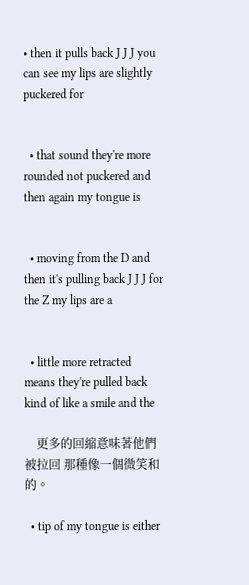• then it pulls back J J J you can see my lips are slightly puckered for


  • that sound they're more rounded not puckered and then again my tongue is


  • moving from the D and then it's pulling back J J J for the Z my lips are a


  • little more retracted means they're pulled back kind of like a smile and the

    更多的回縮意味著他們被拉回 那種像一個微笑和的。

  • tip of my tongue is either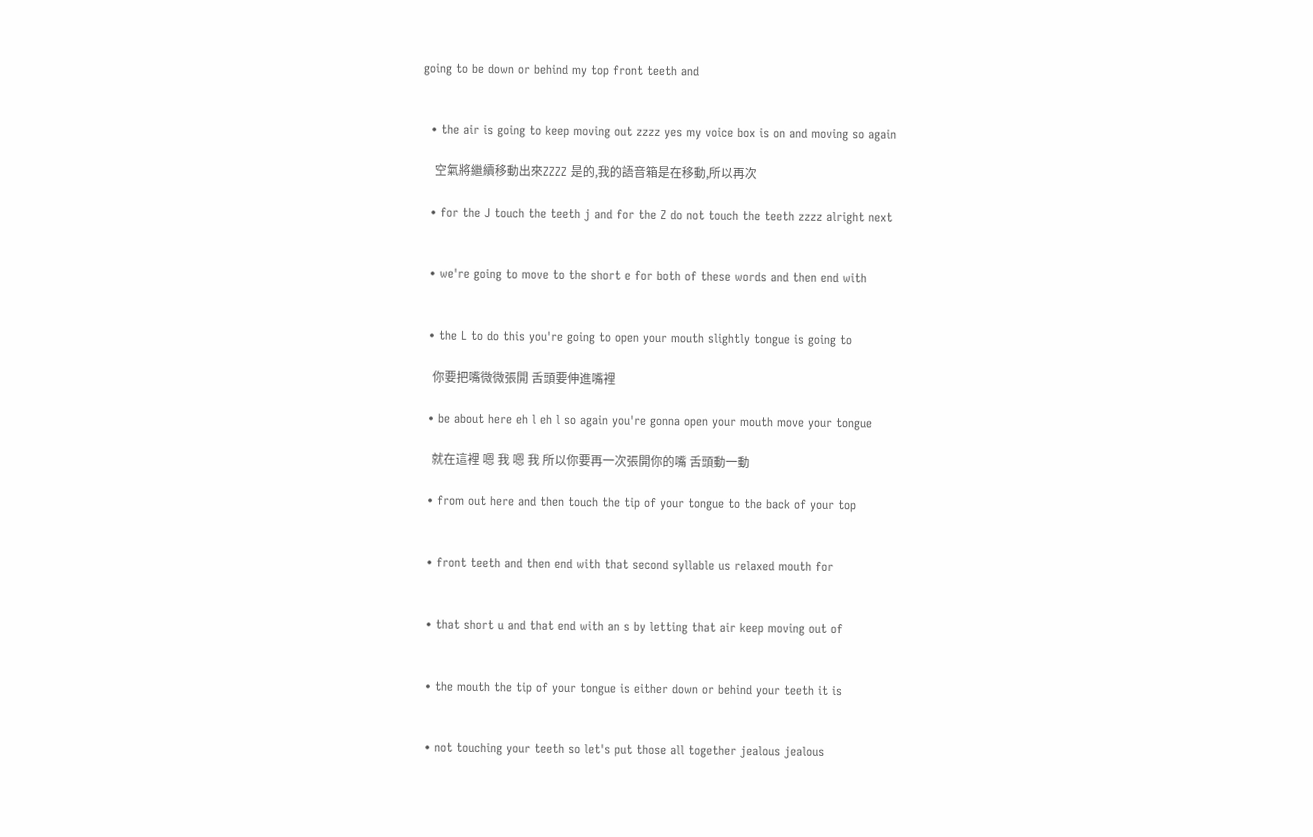going to be down or behind my top front teeth and


  • the air is going to keep moving out zzzz yes my voice box is on and moving so again

    空氣將繼續移動出來ZZZZ 是的,我的語音箱是在移動,所以再次

  • for the J touch the teeth j and for the Z do not touch the teeth zzzz alright next


  • we're going to move to the short e for both of these words and then end with


  • the L to do this you're going to open your mouth slightly tongue is going to

    你要把嘴微微張開 舌頭要伸進嘴裡

  • be about here eh l eh l so again you're gonna open your mouth move your tongue

    就在這裡 嗯 我 嗯 我 所以你要再一次張開你的嘴 舌頭動一動

  • from out here and then touch the tip of your tongue to the back of your top


  • front teeth and then end with that second syllable us relaxed mouth for


  • that short u and that end with an s by letting that air keep moving out of


  • the mouth the tip of your tongue is either down or behind your teeth it is


  • not touching your teeth so let's put those all together jealous jealous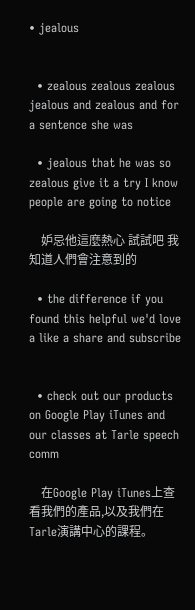• jealous


  • zealous zealous zealous jealous and zealous and for a sentence she was

  • jealous that he was so zealous give it a try I know people are going to notice

    妒忌他這麼熱心 試試吧 我知道人們會注意到的

  • the difference if you found this helpful we'd love a like a share and subscribe


  • check out our products on Google Play iTunes and our classes at Tarle speech comm

    在Google Play iTunes上查看我們的產品,以及我們在Tarle演講中心的課程。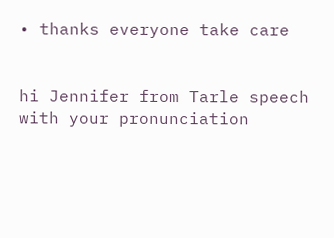• thanks everyone take care


hi Jennifer from Tarle speech with your pronunciation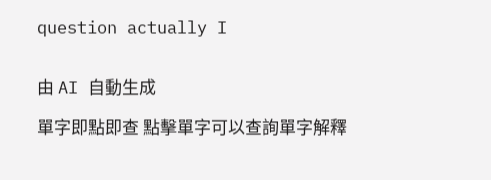question actually I


由 AI 自動生成

單字即點即查 點擊單字可以查詢單字解釋